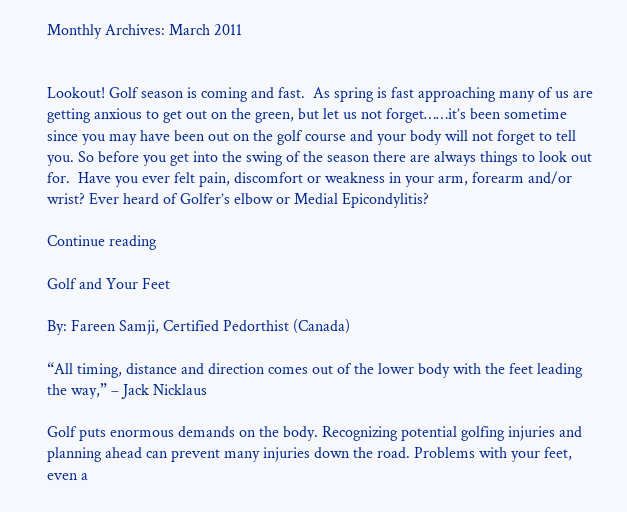Monthly Archives: March 2011


Lookout! Golf season is coming and fast.  As spring is fast approaching many of us are getting anxious to get out on the green, but let us not forget……it’s been sometime since you may have been out on the golf course and your body will not forget to tell you. So before you get into the swing of the season there are always things to look out for.  Have you ever felt pain, discomfort or weakness in your arm, forearm and/or wrist? Ever heard of Golfer’s elbow or Medial Epicondylitis?

Continue reading

Golf and Your Feet

By: Fareen Samji, Certified Pedorthist (Canada)

“All timing, distance and direction comes out of the lower body with the feet leading the way,” – Jack Nicklaus

Golf puts enormous demands on the body. Recognizing potential golfing injuries and planning ahead can prevent many injuries down the road. Problems with your feet, even a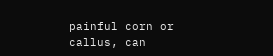painful corn or callus, can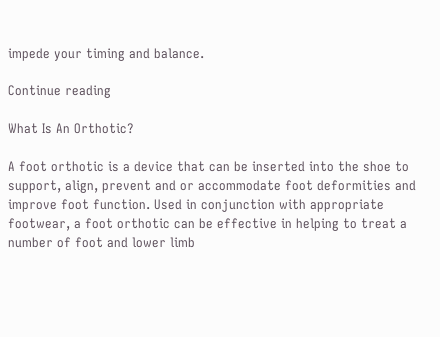impede your timing and balance.

Continue reading

What Is An Orthotic?

A foot orthotic is a device that can be inserted into the shoe to support, align, prevent and or accommodate foot deformities and improve foot function. Used in conjunction with appropriate footwear, a foot orthotic can be effective in helping to treat a number of foot and lower limb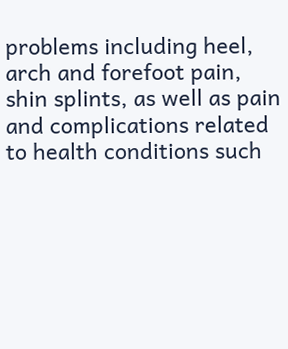problems including heel, arch and forefoot pain, shin splints, as well as pain and complications related to health conditions such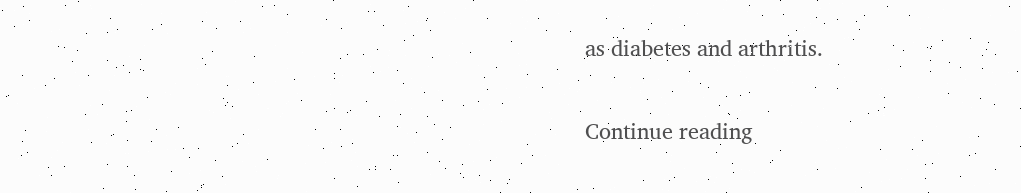as diabetes and arthritis.

Continue reading